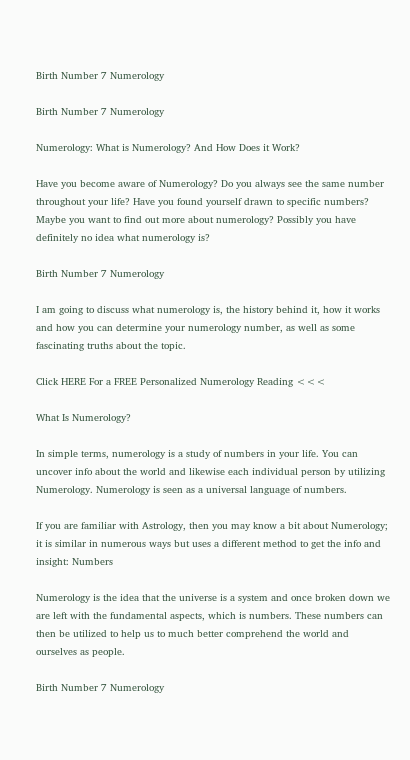Birth Number 7 Numerology

Birth Number 7 Numerology

Numerology: What is Numerology? And How Does it Work?

Have you become aware of Numerology? Do you always see the same number throughout your life? Have you found yourself drawn to specific numbers? Maybe you want to find out more about numerology? Possibly you have definitely no idea what numerology is?

Birth Number 7 Numerology

I am going to discuss what numerology is, the history behind it, how it works and how you can determine your numerology number, as well as some fascinating truths about the topic.

Click HERE For a FREE Personalized Numerology Reading <<<

What Is Numerology?

In simple terms, numerology is a study of numbers in your life. You can uncover info about the world and likewise each individual person by utilizing Numerology. Numerology is seen as a universal language of numbers.

If you are familiar with Astrology, then you may know a bit about Numerology; it is similar in numerous ways but uses a different method to get the info and insight: Numbers

Numerology is the idea that the universe is a system and once broken down we are left with the fundamental aspects, which is numbers. These numbers can then be utilized to help us to much better comprehend the world and ourselves as people.

Birth Number 7 Numerology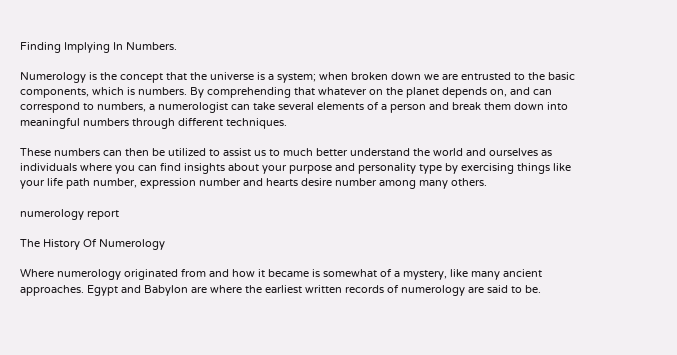Finding Implying In Numbers.

Numerology is the concept that the universe is a system; when broken down we are entrusted to the basic components, which is numbers. By comprehending that whatever on the planet depends on, and can correspond to numbers, a numerologist can take several elements of a person and break them down into meaningful numbers through different techniques.

These numbers can then be utilized to assist us to much better understand the world and ourselves as individuals where you can find insights about your purpose and personality type by exercising things like your life path number, expression number and hearts desire number among many others.

numerology report

The History Of Numerology

Where numerology originated from and how it became is somewhat of a mystery, like many ancient approaches. Egypt and Babylon are where the earliest written records of numerology are said to be.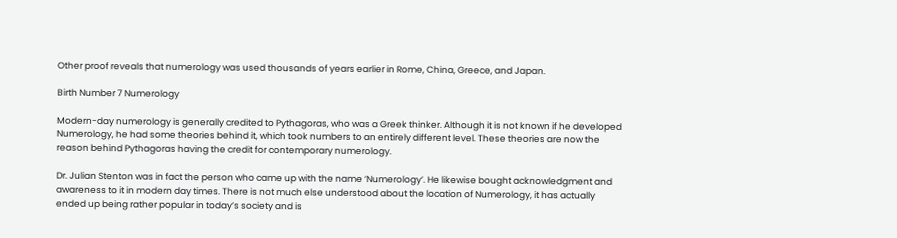Other proof reveals that numerology was used thousands of years earlier in Rome, China, Greece, and Japan.

Birth Number 7 Numerology

Modern-day numerology is generally credited to Pythagoras, who was a Greek thinker. Although it is not known if he developed Numerology, he had some theories behind it, which took numbers to an entirely different level. These theories are now the reason behind Pythagoras having the credit for contemporary numerology.

Dr. Julian Stenton was in fact the person who came up with the name ‘Numerology’. He likewise bought acknowledgment and awareness to it in modern day times. There is not much else understood about the location of Numerology, it has actually ended up being rather popular in today’s society and is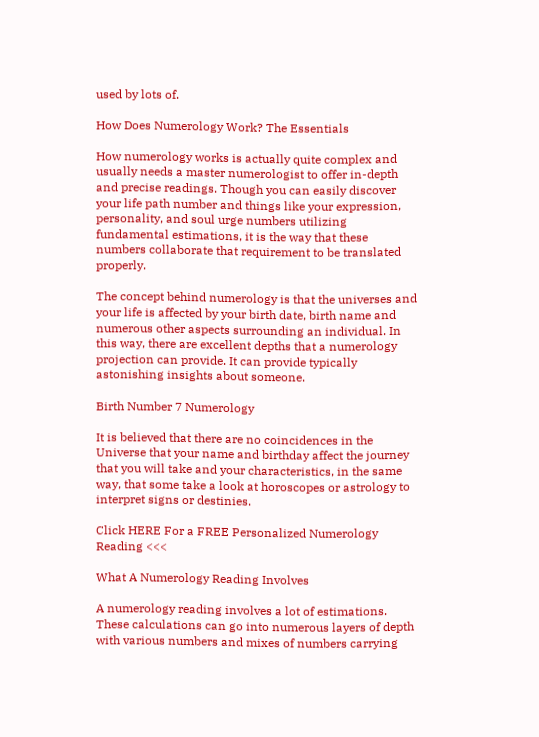used by lots of.

How Does Numerology Work? The Essentials

How numerology works is actually quite complex and usually needs a master numerologist to offer in-depth and precise readings. Though you can easily discover your life path number and things like your expression, personality, and soul urge numbers utilizing fundamental estimations, it is the way that these numbers collaborate that requirement to be translated properly.

The concept behind numerology is that the universes and your life is affected by your birth date, birth name and numerous other aspects surrounding an individual. In this way, there are excellent depths that a numerology projection can provide. It can provide typically astonishing insights about someone.

Birth Number 7 Numerology

It is believed that there are no coincidences in the Universe that your name and birthday affect the journey that you will take and your characteristics, in the same way, that some take a look at horoscopes or astrology to interpret signs or destinies.

Click HERE For a FREE Personalized Numerology Reading <<<

What A Numerology Reading Involves

A numerology reading involves a lot of estimations. These calculations can go into numerous layers of depth with various numbers and mixes of numbers carrying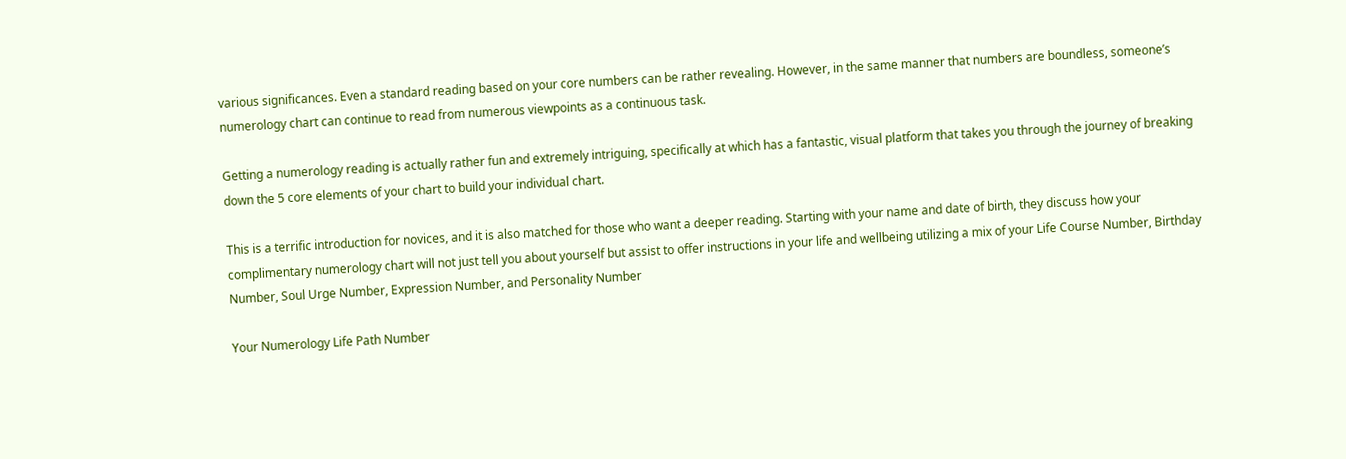various significances. Even a standard reading based on your core numbers can be rather revealing. However, in the same manner that numbers are boundless, someone’s numerology chart can continue to read from numerous viewpoints as a continuous task.

Getting a numerology reading is actually rather fun and extremely intriguing, specifically at which has a fantastic, visual platform that takes you through the journey of breaking down the 5 core elements of your chart to build your individual chart.

This is a terrific introduction for novices, and it is also matched for those who want a deeper reading. Starting with your name and date of birth, they discuss how your complimentary numerology chart will not just tell you about yourself but assist to offer instructions in your life and wellbeing utilizing a mix of your Life Course Number, Birthday Number, Soul Urge Number, Expression Number, and Personality Number

Your Numerology Life Path Number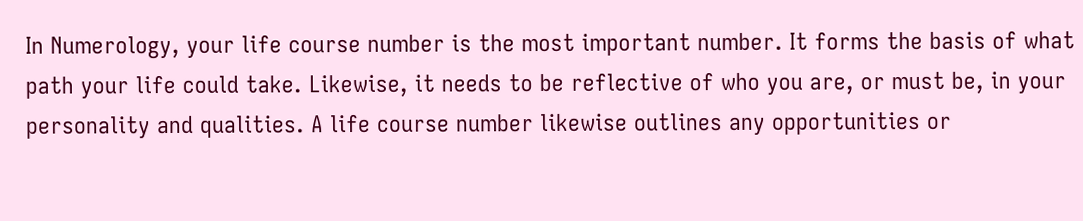In Numerology, your life course number is the most important number. It forms the basis of what path your life could take. Likewise, it needs to be reflective of who you are, or must be, in your personality and qualities. A life course number likewise outlines any opportunities or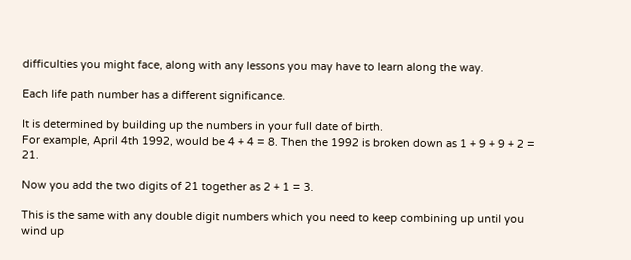difficulties you might face, along with any lessons you may have to learn along the way.

Each life path number has a different significance.

It is determined by building up the numbers in your full date of birth.
For example, April 4th 1992, would be 4 + 4 = 8. Then the 1992 is broken down as 1 + 9 + 9 + 2 = 21.

Now you add the two digits of 21 together as 2 + 1 = 3.

This is the same with any double digit numbers which you need to keep combining up until you wind up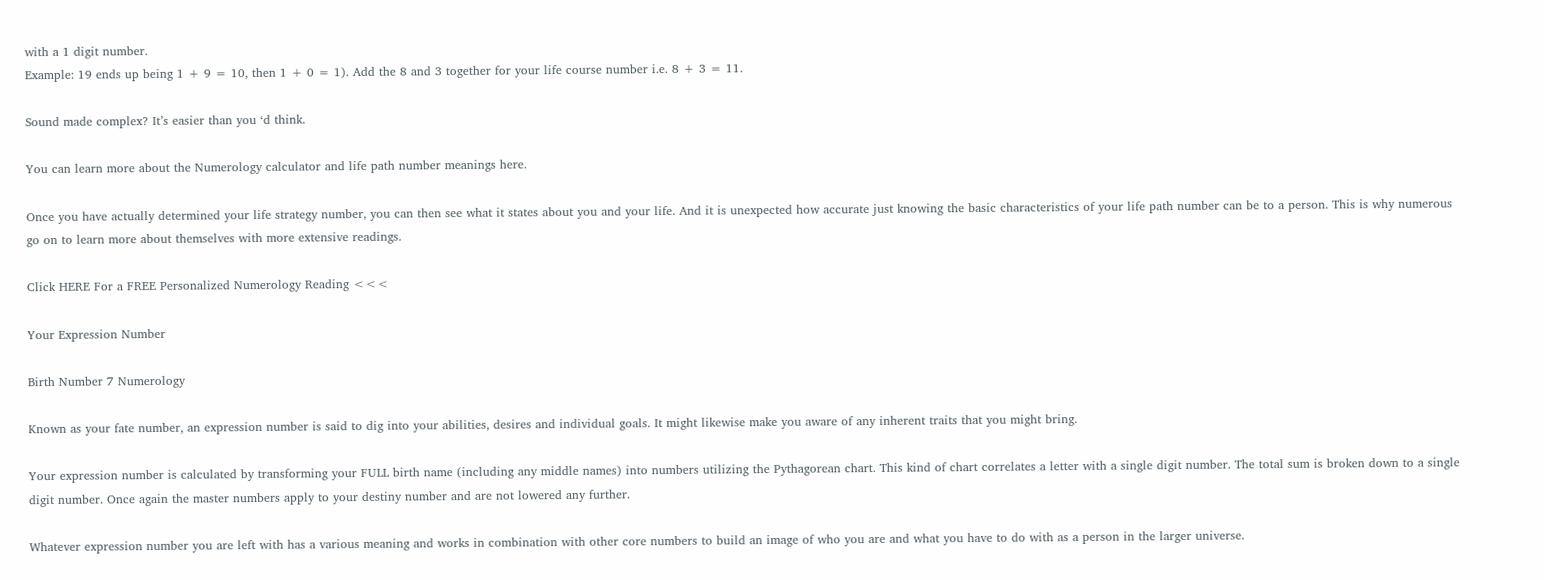with a 1 digit number.
Example: 19 ends up being 1 + 9 = 10, then 1 + 0 = 1). Add the 8 and 3 together for your life course number i.e. 8 + 3 = 11.

Sound made complex? It’s easier than you ‘d think.

You can learn more about the Numerology calculator and life path number meanings here.

Once you have actually determined your life strategy number, you can then see what it states about you and your life. And it is unexpected how accurate just knowing the basic characteristics of your life path number can be to a person. This is why numerous go on to learn more about themselves with more extensive readings.

Click HERE For a FREE Personalized Numerology Reading <<<

Your Expression Number

Birth Number 7 Numerology

Known as your fate number, an expression number is said to dig into your abilities, desires and individual goals. It might likewise make you aware of any inherent traits that you might bring.

Your expression number is calculated by transforming your FULL birth name (including any middle names) into numbers utilizing the Pythagorean chart. This kind of chart correlates a letter with a single digit number. The total sum is broken down to a single digit number. Once again the master numbers apply to your destiny number and are not lowered any further.

Whatever expression number you are left with has a various meaning and works in combination with other core numbers to build an image of who you are and what you have to do with as a person in the larger universe.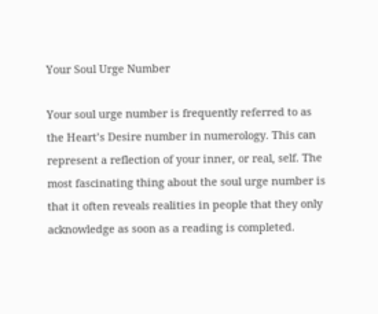Your Soul Urge Number

Your soul urge number is frequently referred to as the Heart’s Desire number in numerology. This can represent a reflection of your inner, or real, self. The most fascinating thing about the soul urge number is that it often reveals realities in people that they only acknowledge as soon as a reading is completed.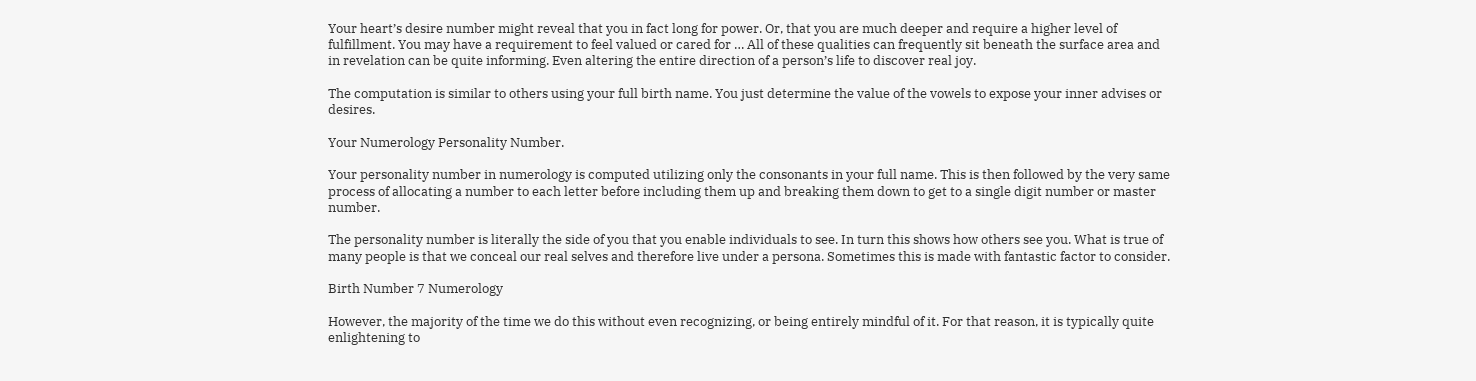Your heart’s desire number might reveal that you in fact long for power. Or, that you are much deeper and require a higher level of fulfillment. You may have a requirement to feel valued or cared for … All of these qualities can frequently sit beneath the surface area and in revelation can be quite informing. Even altering the entire direction of a person’s life to discover real joy.

The computation is similar to others using your full birth name. You just determine the value of the vowels to expose your inner advises or desires.

Your Numerology Personality Number.

Your personality number in numerology is computed utilizing only the consonants in your full name. This is then followed by the very same process of allocating a number to each letter before including them up and breaking them down to get to a single digit number or master number.

The personality number is literally the side of you that you enable individuals to see. In turn this shows how others see you. What is true of many people is that we conceal our real selves and therefore live under a persona. Sometimes this is made with fantastic factor to consider.

Birth Number 7 Numerology

However, the majority of the time we do this without even recognizing, or being entirely mindful of it. For that reason, it is typically quite enlightening to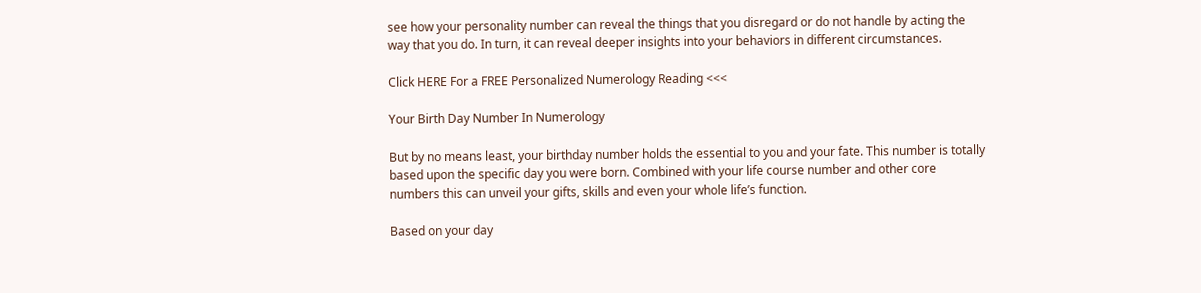see how your personality number can reveal the things that you disregard or do not handle by acting the way that you do. In turn, it can reveal deeper insights into your behaviors in different circumstances.

Click HERE For a FREE Personalized Numerology Reading <<<

Your Birth Day Number In Numerology

But by no means least, your birthday number holds the essential to you and your fate. This number is totally based upon the specific day you were born. Combined with your life course number and other core numbers this can unveil your gifts, skills and even your whole life’s function.

Based on your day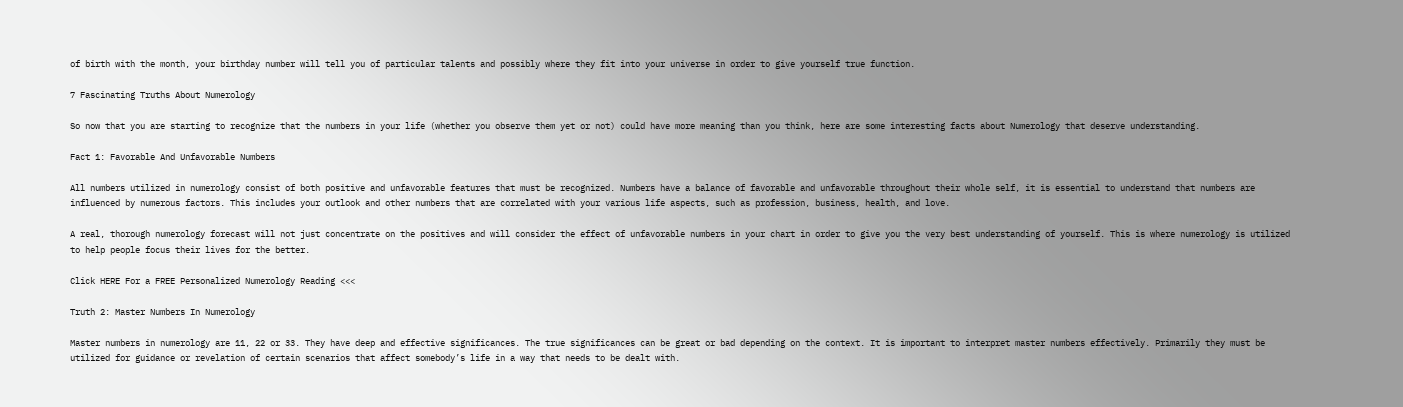of birth with the month, your birthday number will tell you of particular talents and possibly where they fit into your universe in order to give yourself true function.

7 Fascinating Truths About Numerology

So now that you are starting to recognize that the numbers in your life (whether you observe them yet or not) could have more meaning than you think, here are some interesting facts about Numerology that deserve understanding.

Fact 1: Favorable And Unfavorable Numbers

All numbers utilized in numerology consist of both positive and unfavorable features that must be recognized. Numbers have a balance of favorable and unfavorable throughout their whole self, it is essential to understand that numbers are influenced by numerous factors. This includes your outlook and other numbers that are correlated with your various life aspects, such as profession, business, health, and love.

A real, thorough numerology forecast will not just concentrate on the positives and will consider the effect of unfavorable numbers in your chart in order to give you the very best understanding of yourself. This is where numerology is utilized to help people focus their lives for the better.

Click HERE For a FREE Personalized Numerology Reading <<<

Truth 2: Master Numbers In Numerology

Master numbers in numerology are 11, 22 or 33. They have deep and effective significances. The true significances can be great or bad depending on the context. It is important to interpret master numbers effectively. Primarily they must be utilized for guidance or revelation of certain scenarios that affect somebody’s life in a way that needs to be dealt with.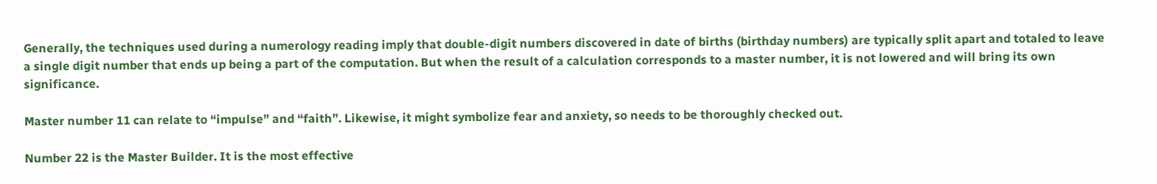Generally, the techniques used during a numerology reading imply that double-digit numbers discovered in date of births (birthday numbers) are typically split apart and totaled to leave a single digit number that ends up being a part of the computation. But when the result of a calculation corresponds to a master number, it is not lowered and will bring its own significance.

Master number 11 can relate to “impulse” and “faith”. Likewise, it might symbolize fear and anxiety, so needs to be thoroughly checked out.

Number 22 is the Master Builder. It is the most effective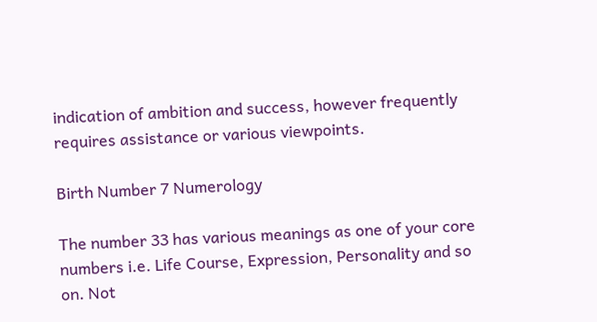indication of ambition and success, however frequently requires assistance or various viewpoints.

Birth Number 7 Numerology

The number 33 has various meanings as one of your core numbers i.e. Life Course, Expression, Personality and so on. Not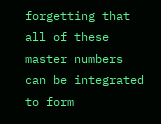forgetting that all of these master numbers can be integrated to form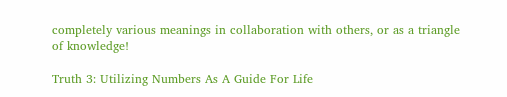completely various meanings in collaboration with others, or as a triangle of knowledge!

Truth 3: Utilizing Numbers As A Guide For Life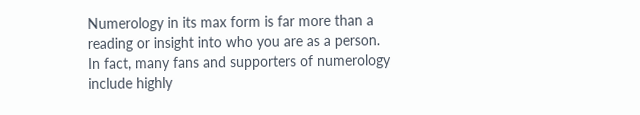Numerology in its max form is far more than a reading or insight into who you are as a person. In fact, many fans and supporters of numerology include highly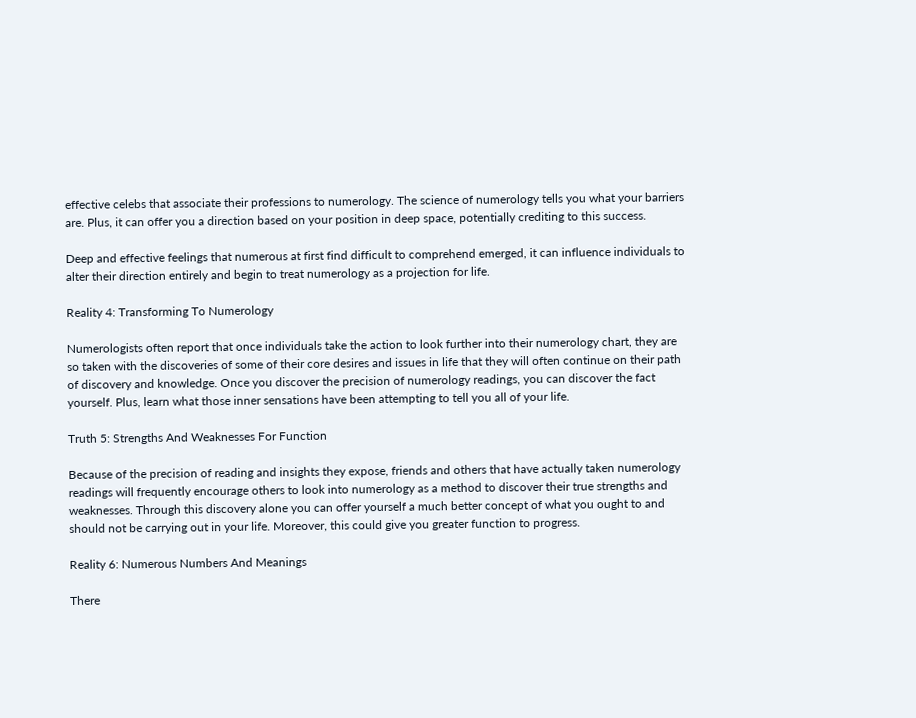effective celebs that associate their professions to numerology. The science of numerology tells you what your barriers are. Plus, it can offer you a direction based on your position in deep space, potentially crediting to this success.

Deep and effective feelings that numerous at first find difficult to comprehend emerged, it can influence individuals to alter their direction entirely and begin to treat numerology as a projection for life.

Reality 4: Transforming To Numerology

Numerologists often report that once individuals take the action to look further into their numerology chart, they are so taken with the discoveries of some of their core desires and issues in life that they will often continue on their path of discovery and knowledge. Once you discover the precision of numerology readings, you can discover the fact yourself. Plus, learn what those inner sensations have been attempting to tell you all of your life.

Truth 5: Strengths And Weaknesses For Function

Because of the precision of reading and insights they expose, friends and others that have actually taken numerology readings will frequently encourage others to look into numerology as a method to discover their true strengths and weaknesses. Through this discovery alone you can offer yourself a much better concept of what you ought to and should not be carrying out in your life. Moreover, this could give you greater function to progress.

Reality 6: Numerous Numbers And Meanings

There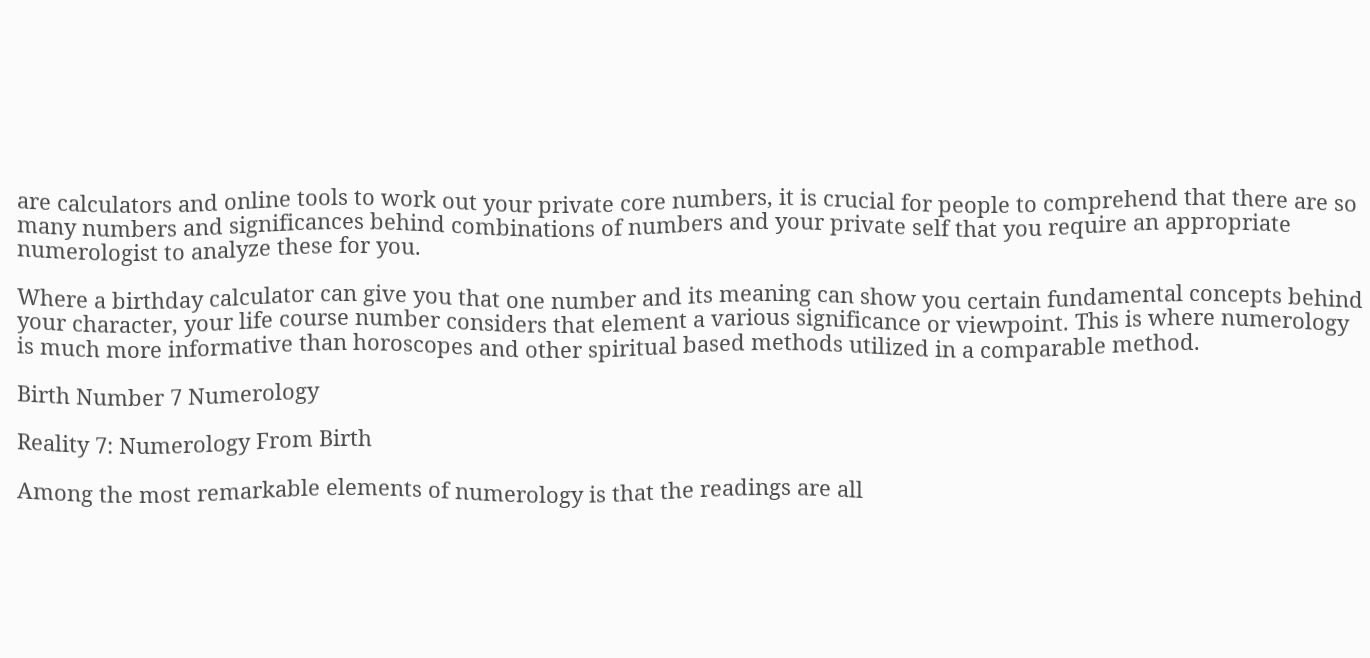are calculators and online tools to work out your private core numbers, it is crucial for people to comprehend that there are so many numbers and significances behind combinations of numbers and your private self that you require an appropriate numerologist to analyze these for you.

Where a birthday calculator can give you that one number and its meaning can show you certain fundamental concepts behind your character, your life course number considers that element a various significance or viewpoint. This is where numerology is much more informative than horoscopes and other spiritual based methods utilized in a comparable method.

Birth Number 7 Numerology

Reality 7: Numerology From Birth

Among the most remarkable elements of numerology is that the readings are all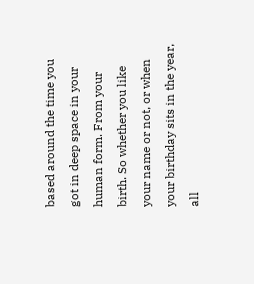based around the time you got in deep space in your human form. From your birth. So whether you like your name or not, or when your birthday sits in the year, all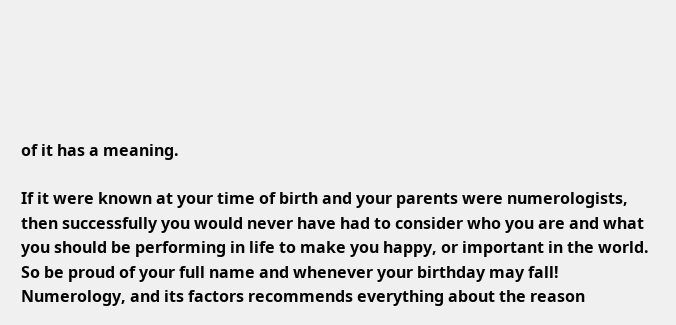of it has a meaning.

If it were known at your time of birth and your parents were numerologists, then successfully you would never have had to consider who you are and what you should be performing in life to make you happy, or important in the world. So be proud of your full name and whenever your birthday may fall! Numerology, and its factors recommends everything about the reason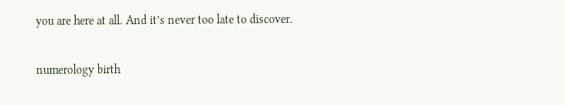you are here at all. And it’s never too late to discover.

numerology birth